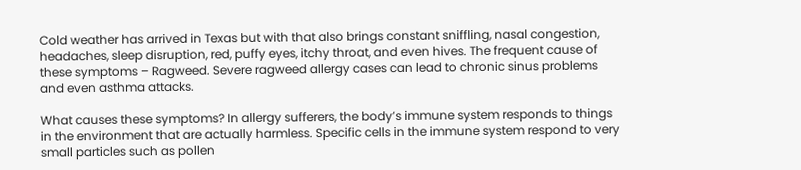Cold weather has arrived in Texas but with that also brings constant sniffling, nasal congestion, headaches, sleep disruption, red, puffy eyes, itchy throat, and even hives. The frequent cause of these symptoms – Ragweed. Severe ragweed allergy cases can lead to chronic sinus problems and even asthma attacks.

What causes these symptoms? In allergy sufferers, the body’s immune system responds to things in the environment that are actually harmless. Specific cells in the immune system respond to very small particles such as pollen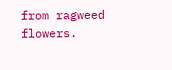from ragweed flowers.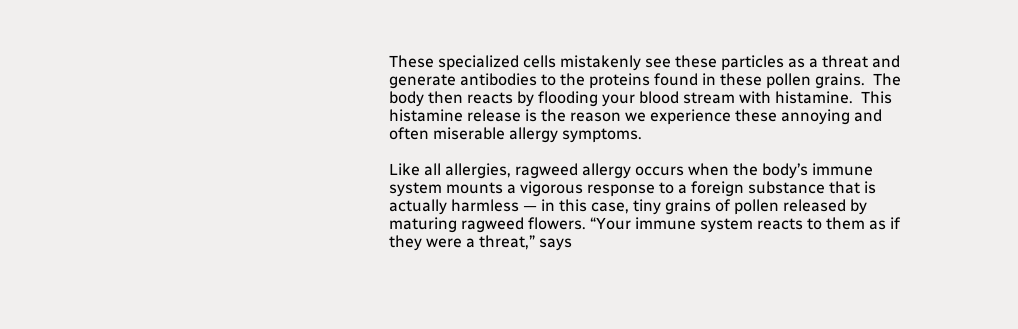These specialized cells mistakenly see these particles as a threat and generate antibodies to the proteins found in these pollen grains.  The body then reacts by flooding your blood stream with histamine.  This histamine release is the reason we experience these annoying and often miserable allergy symptoms.

Like all allergies, ragweed allergy occurs when the body’s immune system mounts a vigorous response to a foreign substance that is actually harmless — in this case, tiny grains of pollen released by maturing ragweed flowers. “Your immune system reacts to them as if they were a threat,” says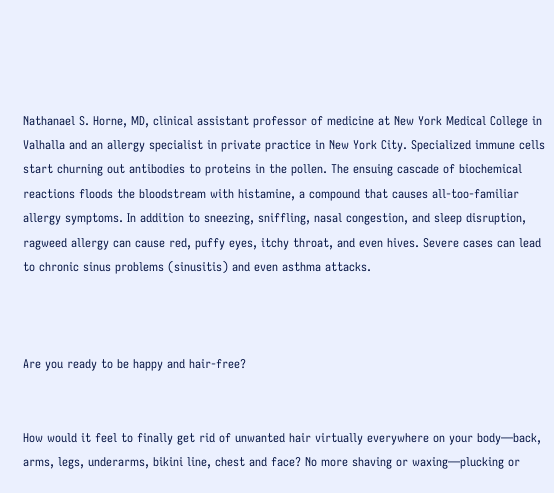Nathanael S. Horne, MD, clinical assistant professor of medicine at New York Medical College in Valhalla and an allergy specialist in private practice in New York City. Specialized immune cells start churning out antibodies to proteins in the pollen. The ensuing cascade of biochemical reactions floods the bloodstream with histamine, a compound that causes all-too-familiar allergy symptoms. In addition to sneezing, sniffling, nasal congestion, and sleep disruption, ragweed allergy can cause red, puffy eyes, itchy throat, and even hives. Severe cases can lead to chronic sinus problems (sinusitis) and even asthma attacks.



Are you ready to be happy and hair-free?


How would it feel to finally get rid of unwanted hair virtually everywhere on your body—back, arms, legs, underarms, bikini line, chest and face? No more shaving or waxing—plucking or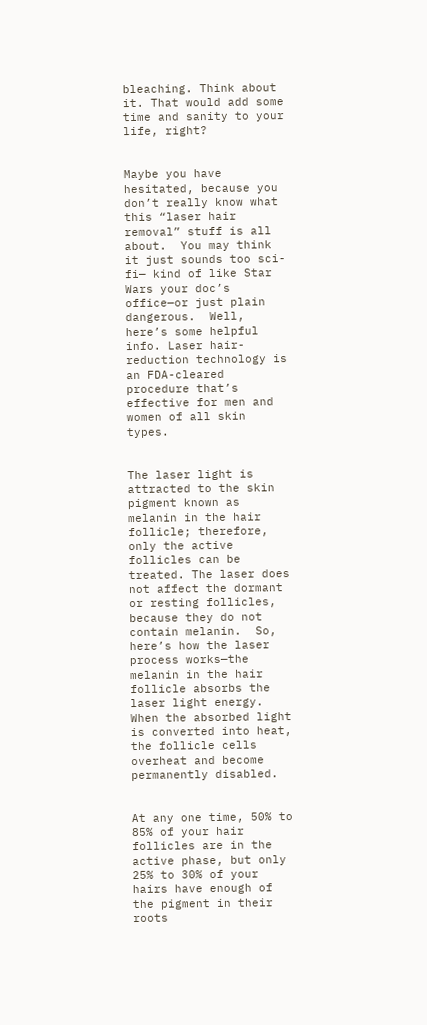bleaching. Think about it. That would add some time and sanity to your life, right?


Maybe you have hesitated, because you don’t really know what this “laser hair removal” stuff is all about.  You may think it just sounds too sci-fi— kind of like Star Wars your doc’s office—or just plain dangerous.  Well, here’s some helpful info. Laser hair-reduction technology is an FDA-cleared procedure that’s effective for men and women of all skin types.


The laser light is attracted to the skin pigment known as melanin in the hair follicle; therefore, only the active follicles can be treated. The laser does not affect the dormant or resting follicles, because they do not contain melanin.  So, here’s how the laser process works—the melanin in the hair follicle absorbs the laser light energy. When the absorbed light is converted into heat, the follicle cells overheat and become permanently disabled.


At any one time, 50% to 85% of your hair follicles are in the active phase, but only 25% to 30% of your hairs have enough of the pigment in their roots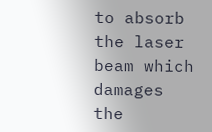to absorb the laser beam which damages the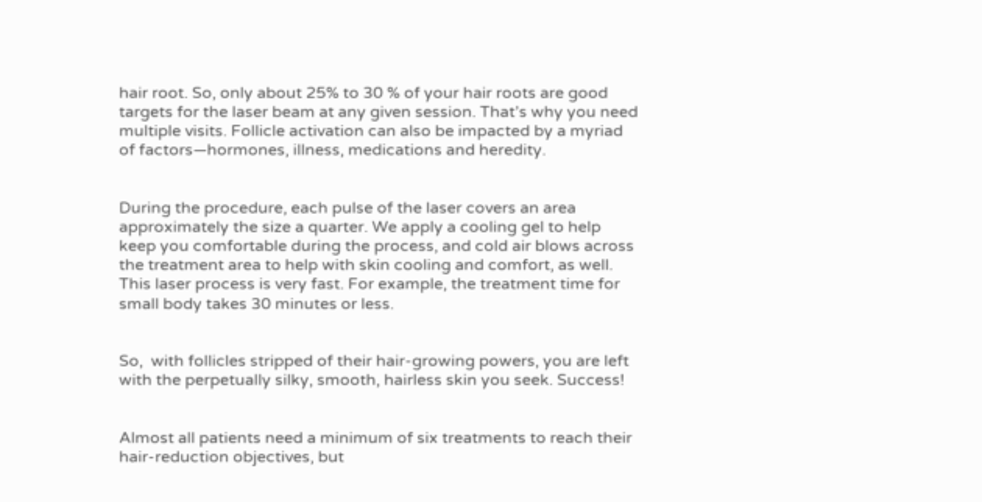hair root. So, only about 25% to 30 % of your hair roots are good targets for the laser beam at any given session. That’s why you need multiple visits. Follicle activation can also be impacted by a myriad of factors—hormones, illness, medications and heredity.


During the procedure, each pulse of the laser covers an area approximately the size a quarter. We apply a cooling gel to help keep you comfortable during the process, and cold air blows across the treatment area to help with skin cooling and comfort, as well.  This laser process is very fast. For example, the treatment time for small body takes 30 minutes or less.


So,  with follicles stripped of their hair-growing powers, you are left with the perpetually silky, smooth, hairless skin you seek. Success!


Almost all patients need a minimum of six treatments to reach their hair-reduction objectives, but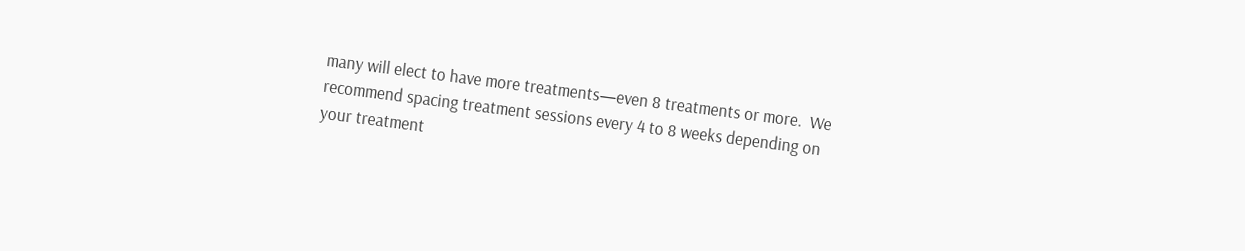many will elect to have more treatments—even 8 treatments or more.  We recommend spacing treatment sessions every 4 to 8 weeks depending on your treatment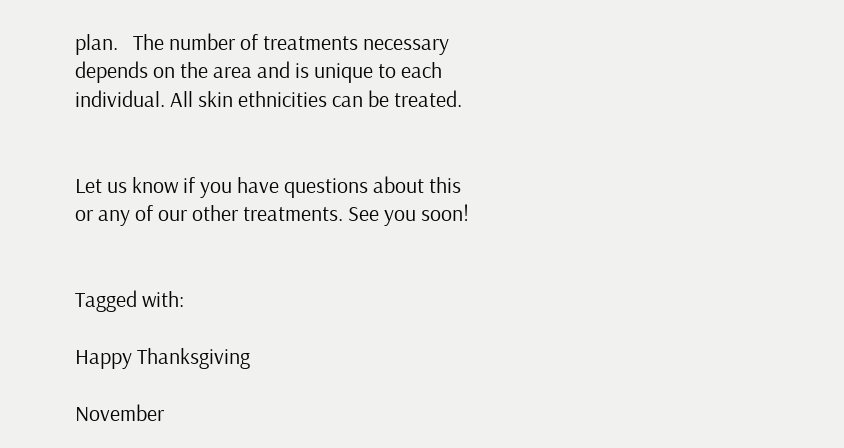plan.   The number of treatments necessary depends on the area and is unique to each individual. All skin ethnicities can be treated.


Let us know if you have questions about this or any of our other treatments. See you soon!


Tagged with:

Happy Thanksgiving

November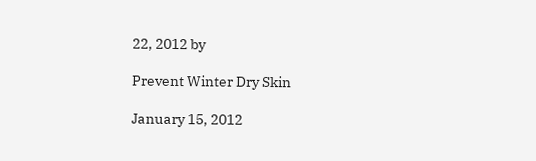22, 2012 by

Prevent Winter Dry Skin

January 15, 2012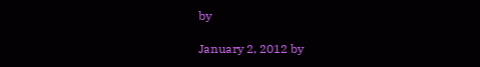by

January 2, 2012 by